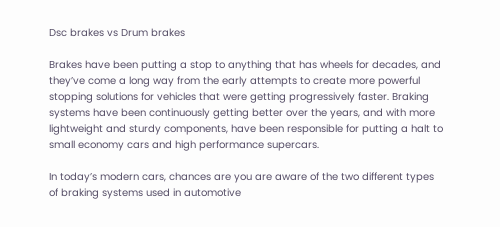Dsc brakes vs Drum brakes

Brakes have been putting a stop to anything that has wheels for decades, and they’ve come a long way from the early attempts to create more powerful stopping solutions for vehicles that were getting progressively faster. Braking systems have been continuously getting better over the years, and with more lightweight and sturdy components, have been responsible for putting a halt to small economy cars and high performance supercars.

In today’s modern cars, chances are you are aware of the two different types of braking systems used in automotive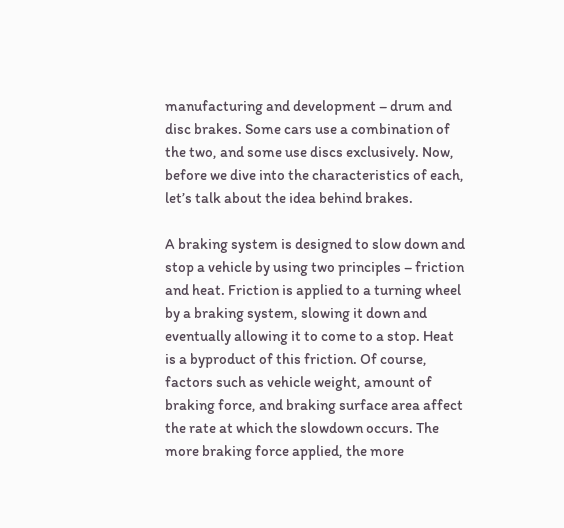manufacturing and development – drum and disc brakes. Some cars use a combination of the two, and some use discs exclusively. Now, before we dive into the characteristics of each, let’s talk about the idea behind brakes.

A braking system is designed to slow down and stop a vehicle by using two principles – friction and heat. Friction is applied to a turning wheel by a braking system, slowing it down and eventually allowing it to come to a stop. Heat is a byproduct of this friction. Of course, factors such as vehicle weight, amount of braking force, and braking surface area affect the rate at which the slowdown occurs. The more braking force applied, the more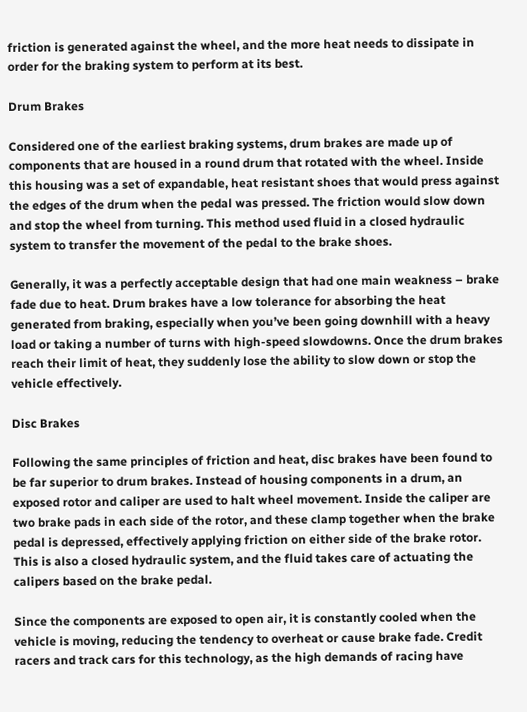friction is generated against the wheel, and the more heat needs to dissipate in order for the braking system to perform at its best.

Drum Brakes

Considered one of the earliest braking systems, drum brakes are made up of components that are housed in a round drum that rotated with the wheel. Inside this housing was a set of expandable, heat resistant shoes that would press against the edges of the drum when the pedal was pressed. The friction would slow down and stop the wheel from turning. This method used fluid in a closed hydraulic system to transfer the movement of the pedal to the brake shoes.

Generally, it was a perfectly acceptable design that had one main weakness – brake fade due to heat. Drum brakes have a low tolerance for absorbing the heat generated from braking, especially when you’ve been going downhill with a heavy load or taking a number of turns with high-speed slowdowns. Once the drum brakes reach their limit of heat, they suddenly lose the ability to slow down or stop the vehicle effectively.

Disc Brakes

Following the same principles of friction and heat, disc brakes have been found to be far superior to drum brakes. Instead of housing components in a drum, an exposed rotor and caliper are used to halt wheel movement. Inside the caliper are two brake pads in each side of the rotor, and these clamp together when the brake pedal is depressed, effectively applying friction on either side of the brake rotor. This is also a closed hydraulic system, and the fluid takes care of actuating the calipers based on the brake pedal.

Since the components are exposed to open air, it is constantly cooled when the vehicle is moving, reducing the tendency to overheat or cause brake fade. Credit racers and track cars for this technology, as the high demands of racing have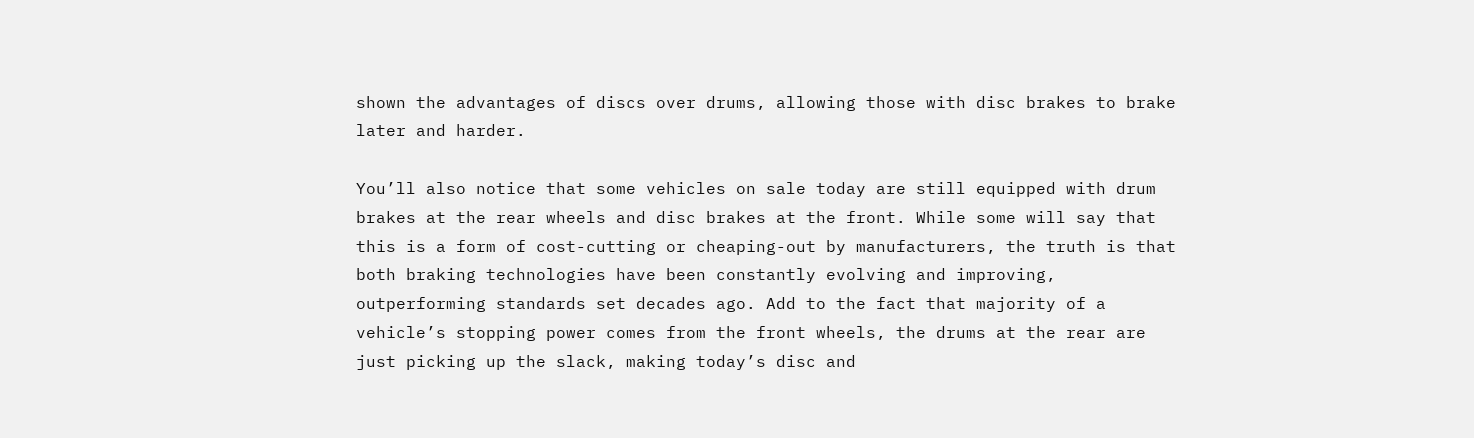shown the advantages of discs over drums, allowing those with disc brakes to brake later and harder.

You’ll also notice that some vehicles on sale today are still equipped with drum brakes at the rear wheels and disc brakes at the front. While some will say that this is a form of cost-cutting or cheaping-out by manufacturers, the truth is that both braking technologies have been constantly evolving and improving, outperforming standards set decades ago. Add to the fact that majority of a vehicle’s stopping power comes from the front wheels, the drums at the rear are just picking up the slack, making today’s disc and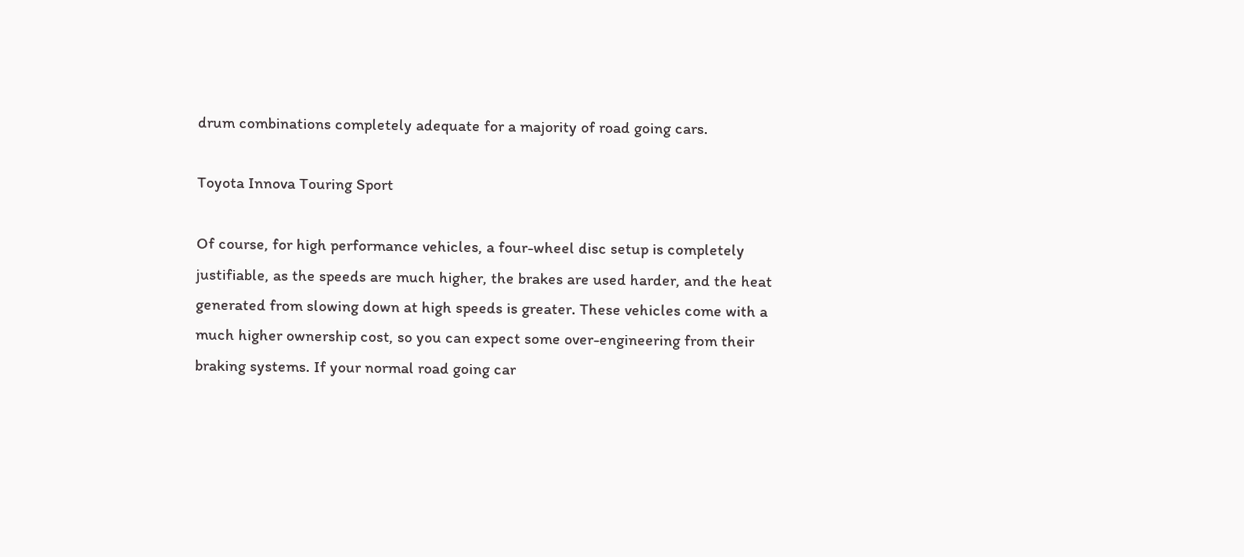drum combinations completely adequate for a majority of road going cars.

Toyota Innova Touring Sport

Of course, for high performance vehicles, a four-wheel disc setup is completely justifiable, as the speeds are much higher, the brakes are used harder, and the heat generated from slowing down at high speeds is greater. These vehicles come with a much higher ownership cost, so you can expect some over-engineering from their braking systems. If your normal road going car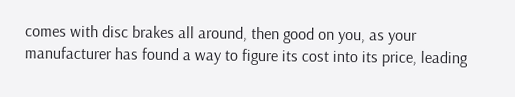comes with disc brakes all around, then good on you, as your manufacturer has found a way to figure its cost into its price, leading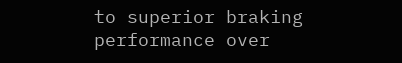to superior braking performance over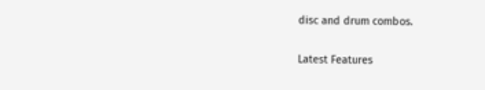disc and drum combos.

Latest Features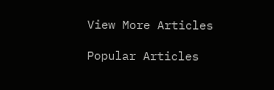View More Articles

Popular Articles